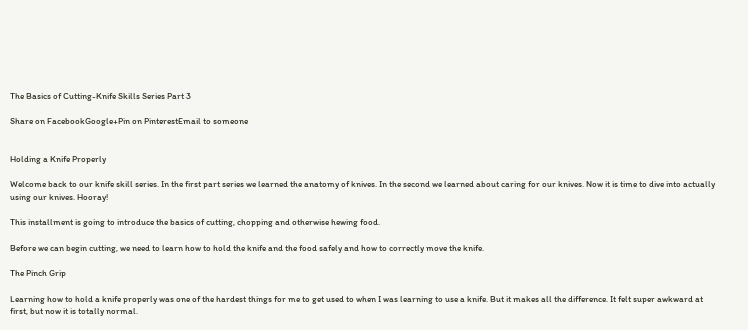The Basics of Cutting-Knife Skills Series Part 3

Share on FacebookGoogle+Pin on PinterestEmail to someone


Holding a Knife Properly

Welcome back to our knife skill series. In the first part series we learned the anatomy of knives. In the second we learned about caring for our knives. Now it is time to dive into actually using our knives. Hooray!

This installment is going to introduce the basics of cutting, chopping and otherwise hewing food.

Before we can begin cutting, we need to learn how to hold the knife and the food safely and how to correctly move the knife.

The Pinch Grip

Learning how to hold a knife properly was one of the hardest things for me to get used to when I was learning to use a knife. But it makes all the difference. It felt super awkward at first, but now it is totally normal.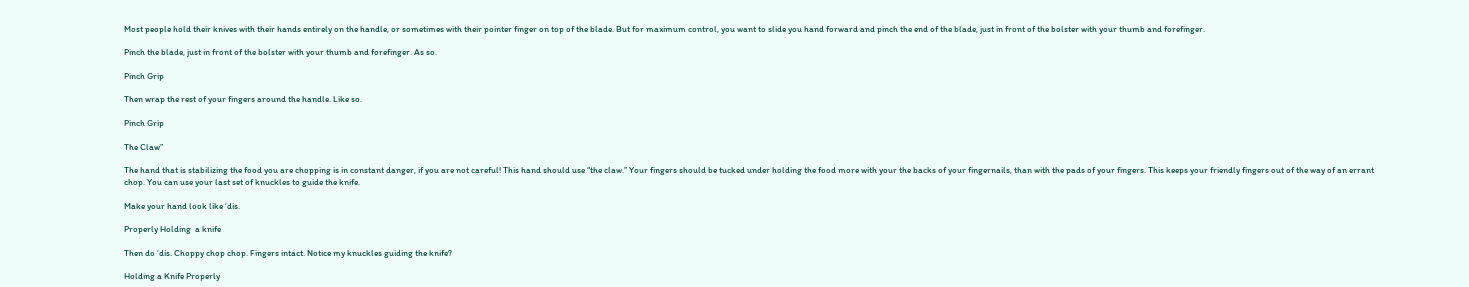Most people hold their knives with their hands entirely on the handle, or sometimes with their pointer finger on top of the blade. But for maximum control, you want to slide you hand forward and pinch the end of the blade, just in front of the bolster with your thumb and forefinger.

Pinch the blade, just in front of the bolster with your thumb and forefinger. As so.

Pinch Grip

Then wrap the rest of your fingers around the handle. Like so.

Pinch Grip

The Claw”

The hand that is stabilizing the food you are chopping is in constant danger, if you are not careful! This hand should use “the claw.” Your fingers should be tucked under holding the food more with your the backs of your fingernails, than with the pads of your fingers. This keeps your friendly fingers out of the way of an errant chop. You can use your last set of knuckles to guide the knife.

Make your hand look like ‘dis.

Properly Holding  a knife

Then do ‘dis. Choppy chop chop. Fingers intact. Notice my knuckles guiding the knife?

Holding a Knife Properly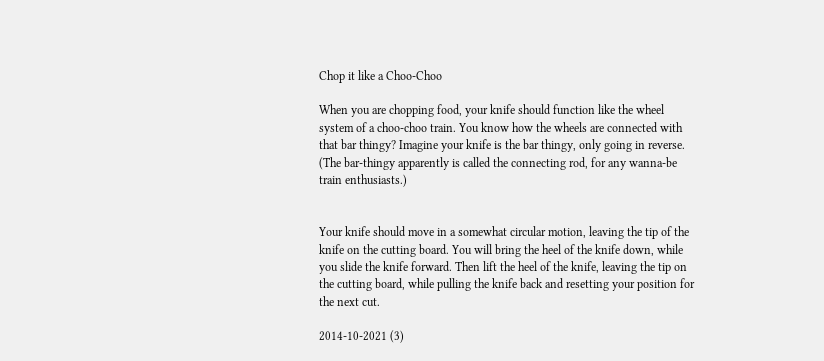Chop it like a Choo-Choo

When you are chopping food, your knife should function like the wheel system of a choo-choo train. You know how the wheels are connected with that bar thingy? Imagine your knife is the bar thingy, only going in reverse. (The bar-thingy apparently is called the connecting rod, for any wanna-be train enthusiasts.)


Your knife should move in a somewhat circular motion, leaving the tip of the knife on the cutting board. You will bring the heel of the knife down, while you slide the knife forward. Then lift the heel of the knife, leaving the tip on the cutting board, while pulling the knife back and resetting your position for the next cut.

2014-10-2021 (3)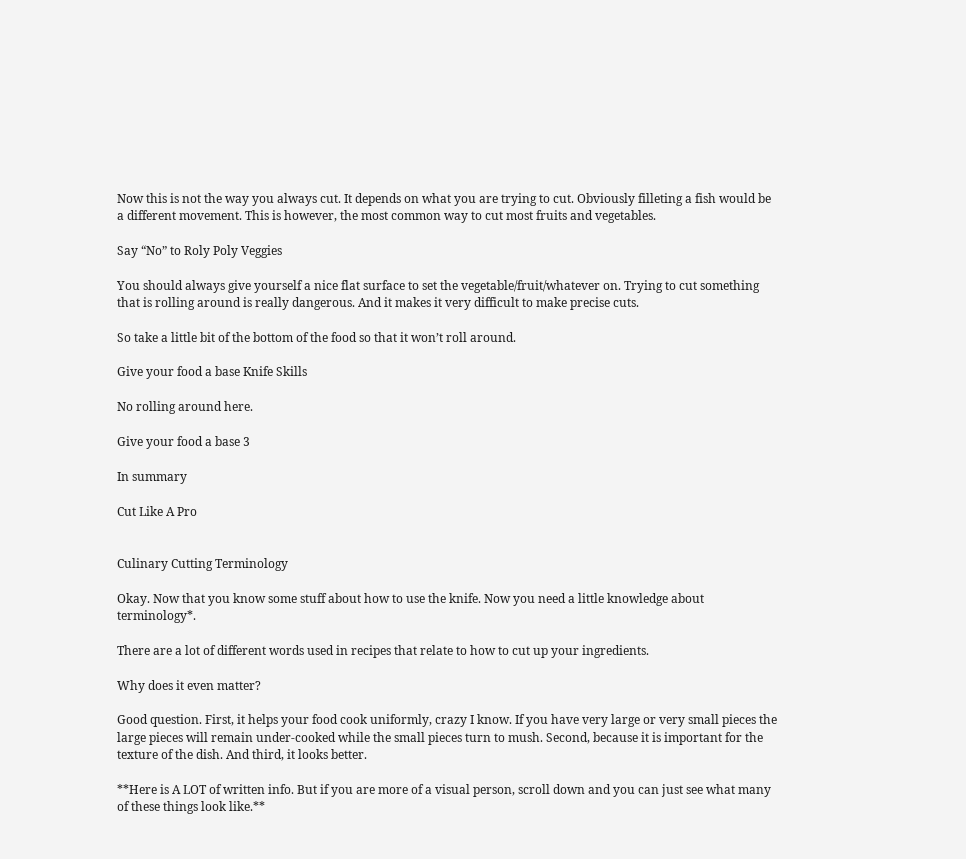Now this is not the way you always cut. It depends on what you are trying to cut. Obviously filleting a fish would be a different movement. This is however, the most common way to cut most fruits and vegetables.

Say “No” to Roly Poly Veggies

You should always give yourself a nice flat surface to set the vegetable/fruit/whatever on. Trying to cut something that is rolling around is really dangerous. And it makes it very difficult to make precise cuts.

So take a little bit of the bottom of the food so that it won’t roll around.

Give your food a base Knife Skills

No rolling around here.

Give your food a base 3

In summary

Cut Like A Pro


Culinary Cutting Terminology

Okay. Now that you know some stuff about how to use the knife. Now you need a little knowledge about terminology*.

There are a lot of different words used in recipes that relate to how to cut up your ingredients.

Why does it even matter?

Good question. First, it helps your food cook uniformly, crazy I know. If you have very large or very small pieces the large pieces will remain under-cooked while the small pieces turn to mush. Second, because it is important for the texture of the dish. And third, it looks better.

**Here is A LOT of written info. But if you are more of a visual person, scroll down and you can just see what many of these things look like.**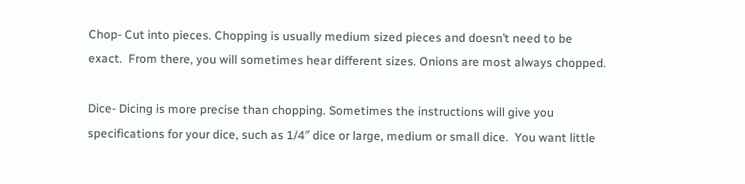Chop- Cut into pieces. Chopping is usually medium sized pieces and doesn’t need to be exact.  From there, you will sometimes hear different sizes. Onions are most always chopped.

Dice- Dicing is more precise than chopping. Sometimes the instructions will give you specifications for your dice, such as 1/4″ dice or large, medium or small dice.  You want little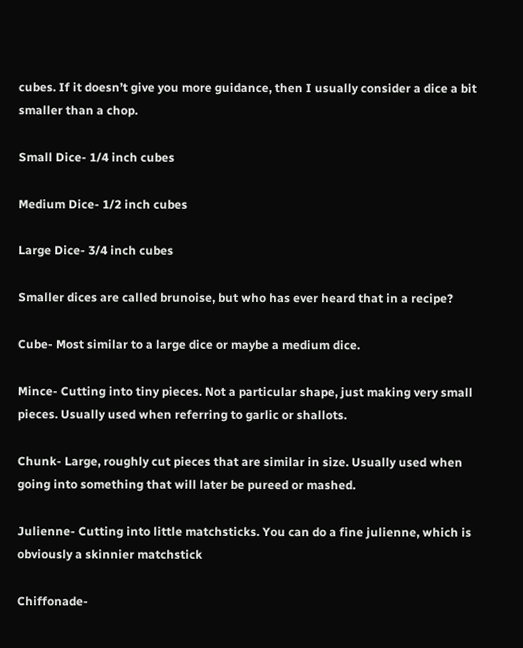cubes. If it doesn’t give you more guidance, then I usually consider a dice a bit smaller than a chop.

Small Dice- 1/4 inch cubes

Medium Dice- 1/2 inch cubes

Large Dice- 3/4 inch cubes

Smaller dices are called brunoise, but who has ever heard that in a recipe?

Cube- Most similar to a large dice or maybe a medium dice.

Mince- Cutting into tiny pieces. Not a particular shape, just making very small pieces. Usually used when referring to garlic or shallots.

Chunk- Large, roughly cut pieces that are similar in size. Usually used when going into something that will later be pureed or mashed.

Julienne- Cutting into little matchsticks. You can do a fine julienne, which is obviously a skinnier matchstick

Chiffonade-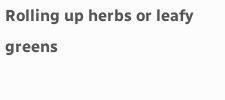Rolling up herbs or leafy greens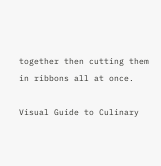together then cutting them in ribbons all at once.

Visual Guide to Culinary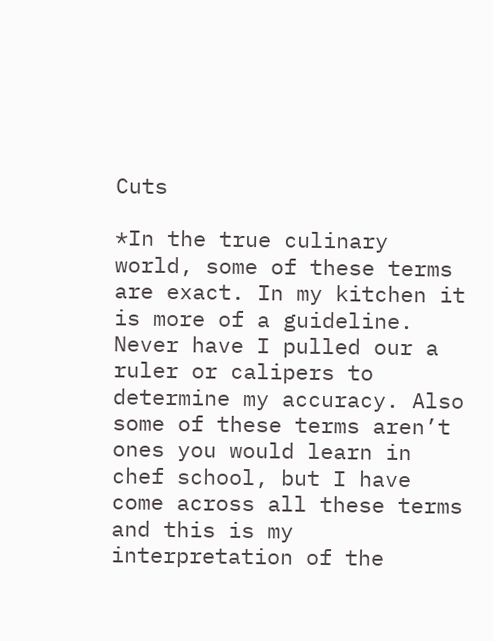Cuts

*In the true culinary world, some of these terms are exact. In my kitchen it is more of a guideline. Never have I pulled our a ruler or calipers to determine my accuracy. Also some of these terms aren’t ones you would learn in chef school, but I have come across all these terms and this is my interpretation of the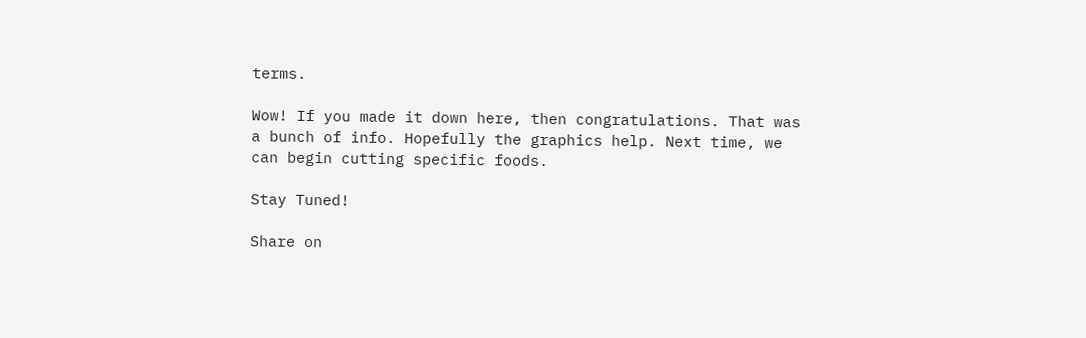terms.

Wow! If you made it down here, then congratulations. That was a bunch of info. Hopefully the graphics help. Next time, we can begin cutting specific foods.

Stay Tuned!

Share on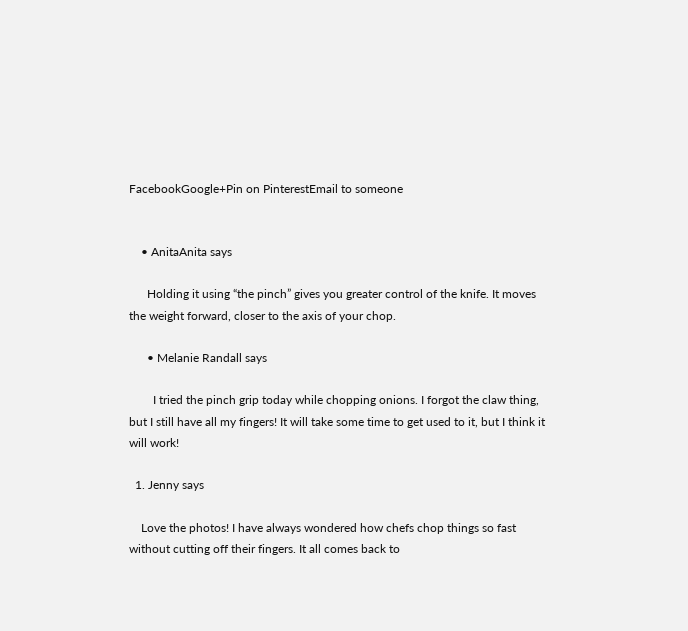FacebookGoogle+Pin on PinterestEmail to someone


    • AnitaAnita says

      Holding it using “the pinch” gives you greater control of the knife. It moves the weight forward, closer to the axis of your chop.

      • Melanie Randall says

        I tried the pinch grip today while chopping onions. I forgot the claw thing, but I still have all my fingers! It will take some time to get used to it, but I think it will work!

  1. Jenny says

    Love the photos! I have always wondered how chefs chop things so fast without cutting off their fingers. It all comes back to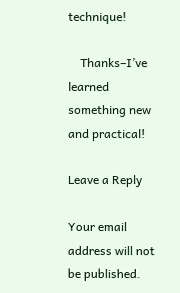technique!

    Thanks–I’ve learned something new and practical!

Leave a Reply

Your email address will not be published.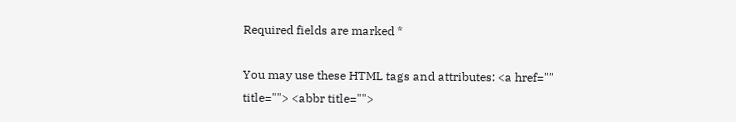Required fields are marked *

You may use these HTML tags and attributes: <a href="" title=""> <abbr title="">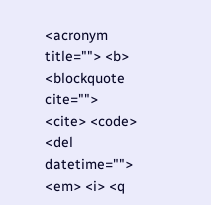<acronym title=""> <b> <blockquote cite=""> <cite> <code> <del datetime=""> <em> <i> <q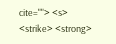cite=""> <s> <strike> <strong>